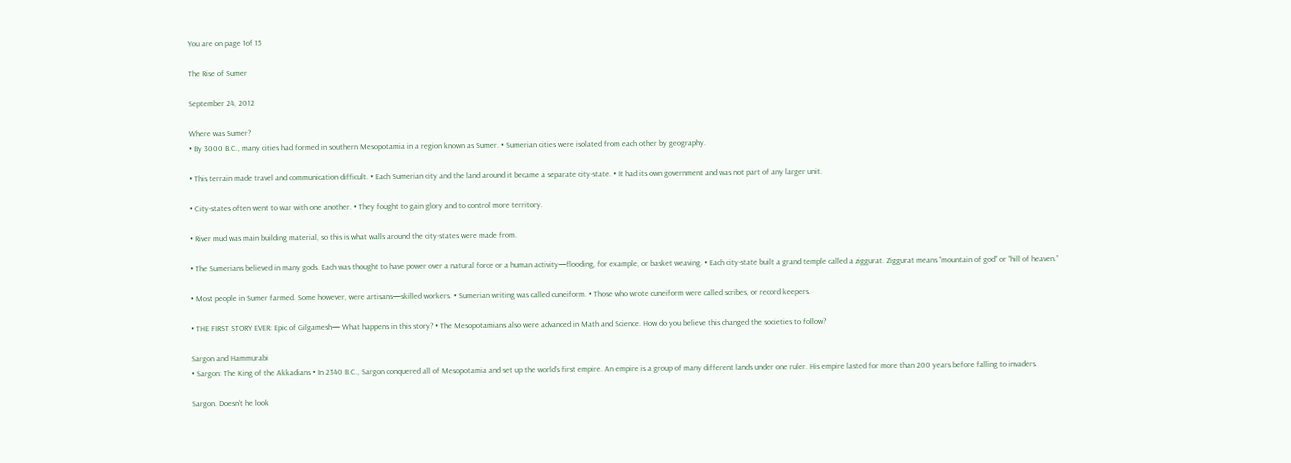You are on page 1of 15

The Rise of Sumer

September 24, 2012

Where was Sumer?
• By 3000 B.C., many cities had formed in southern Mesopotamia in a region known as Sumer. • Sumerian cities were isolated from each other by geography.

• This terrain made travel and communication difficult. • Each Sumerian city and the land around it became a separate city-state. • It had its own government and was not part of any larger unit.

• City-states often went to war with one another. • They fought to gain glory and to control more territory.

• River mud was main building material, so this is what walls around the city-states were made from.

• The Sumerians believed in many gods. Each was thought to have power over a natural force or a human activity—flooding, for example, or basket weaving. • Each city-state built a grand temple called a ziggurat. Ziggurat means “mountain of god” or “hill of heaven.”

• Most people in Sumer farmed. Some however, were artisans—skilled workers. • Sumerian writing was called cuneiform. • Those who wrote cuneiform were called scribes, or record keepers.

• THE FIRST STORY EVER: Epic of Gilgamesh— What happens in this story? • The Mesopotamians also were advanced in Math and Science. How do you believe this changed the societies to follow?

Sargon and Hammurabi
• Sargon: The King of the Akkadians • In 2340 B.C., Sargon conquered all of Mesopotamia and set up the world’s first empire. An empire is a group of many different lands under one ruler. His empire lasted for more than 200 years before falling to invaders.

Sargon. Doesn’t he look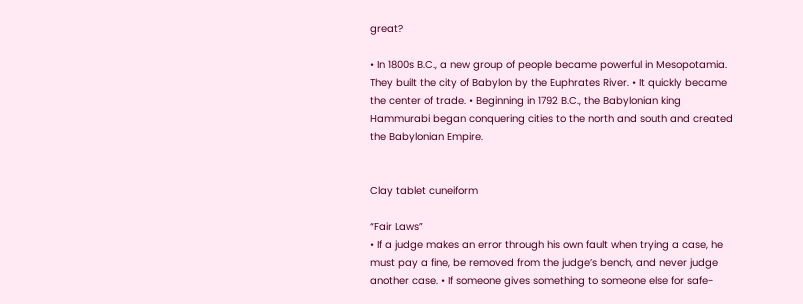great?

• In 1800s B.C., a new group of people became powerful in Mesopotamia. They built the city of Babylon by the Euphrates River. • It quickly became the center of trade. • Beginning in 1792 B.C., the Babylonian king Hammurabi began conquering cities to the north and south and created the Babylonian Empire.


Clay tablet cuneiform

“Fair Laws”
• If a judge makes an error through his own fault when trying a case, he must pay a fine, be removed from the judge’s bench, and never judge another case. • If someone gives something to someone else for safe-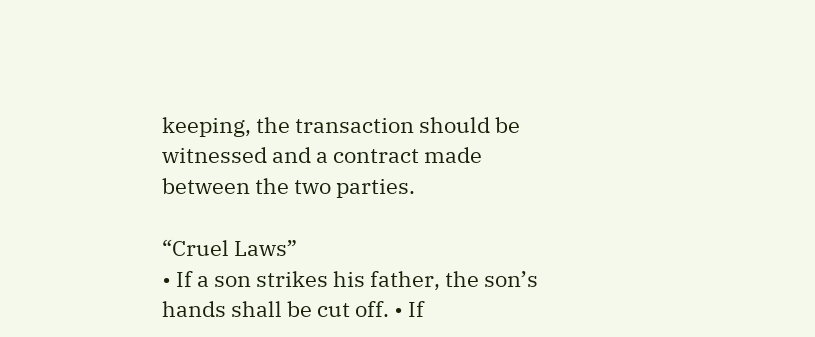keeping, the transaction should be witnessed and a contract made between the two parties.

“Cruel Laws”
• If a son strikes his father, the son’s hands shall be cut off. • If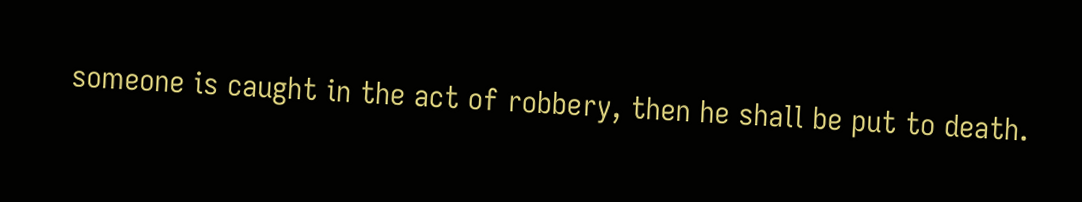someone is caught in the act of robbery, then he shall be put to death.